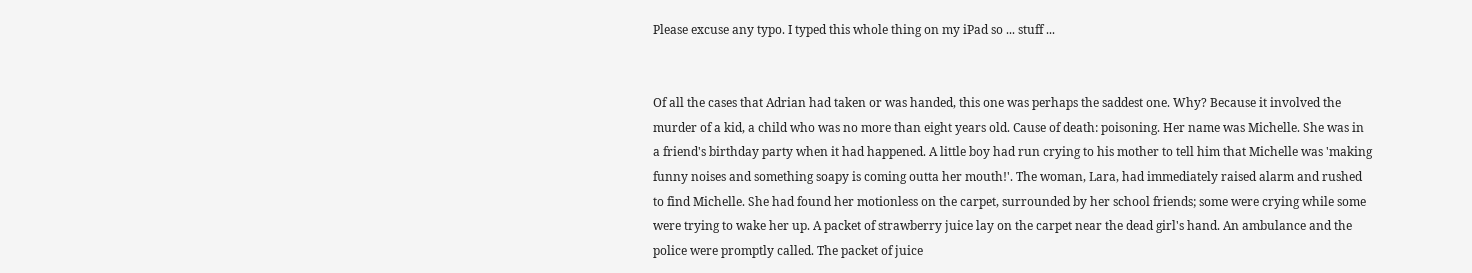Please excuse any typo. I typed this whole thing on my iPad so ... stuff ...


Of all the cases that Adrian had taken or was handed, this one was perhaps the saddest one. Why? Because it involved the murder of a kid, a child who was no more than eight years old. Cause of death: poisoning. Her name was Michelle. She was in a friend's birthday party when it had happened. A little boy had run crying to his mother to tell him that Michelle was 'making funny noises and something soapy is coming outta her mouth!'. The woman, Lara, had immediately raised alarm and rushed to find Michelle. She had found her motionless on the carpet, surrounded by her school friends; some were crying while some were trying to wake her up. A packet of strawberry juice lay on the carpet near the dead girl's hand. An ambulance and the police were promptly called. The packet of juice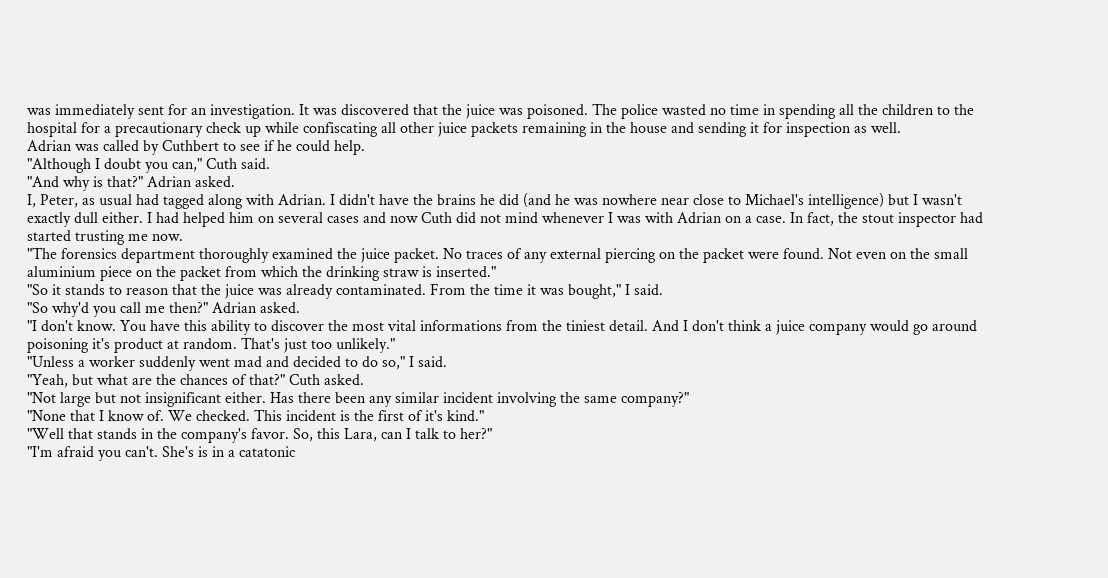was immediately sent for an investigation. It was discovered that the juice was poisoned. The police wasted no time in spending all the children to the hospital for a precautionary check up while confiscating all other juice packets remaining in the house and sending it for inspection as well.
Adrian was called by Cuthbert to see if he could help.
"Although I doubt you can," Cuth said.
"And why is that?" Adrian asked.
I, Peter, as usual had tagged along with Adrian. I didn't have the brains he did (and he was nowhere near close to Michael's intelligence) but I wasn't exactly dull either. I had helped him on several cases and now Cuth did not mind whenever I was with Adrian on a case. In fact, the stout inspector had started trusting me now.
"The forensics department thoroughly examined the juice packet. No traces of any external piercing on the packet were found. Not even on the small aluminium piece on the packet from which the drinking straw is inserted."
"So it stands to reason that the juice was already contaminated. From the time it was bought," I said.
"So why'd you call me then?" Adrian asked.
"I don't know. You have this ability to discover the most vital informations from the tiniest detail. And I don't think a juice company would go around poisoning it's product at random. That's just too unlikely."
"Unless a worker suddenly went mad and decided to do so," I said.
"Yeah, but what are the chances of that?" Cuth asked.
"Not large but not insignificant either. Has there been any similar incident involving the same company?"
"None that I know of. We checked. This incident is the first of it's kind."
"Well that stands in the company's favor. So, this Lara, can I talk to her?"
"I'm afraid you can't. She's is in a catatonic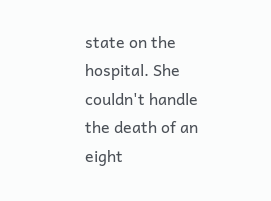state on the hospital. She couldn't handle the death of an eight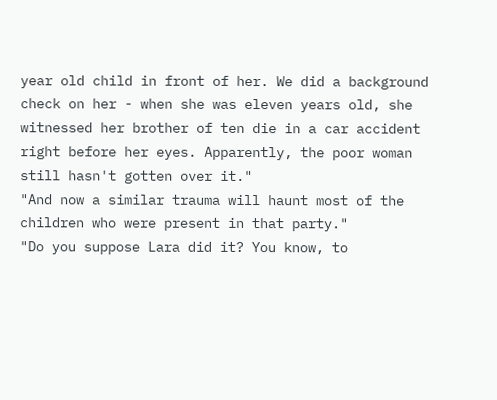year old child in front of her. We did a background check on her - when she was eleven years old, she witnessed her brother of ten die in a car accident right before her eyes. Apparently, the poor woman still hasn't gotten over it."
"And now a similar trauma will haunt most of the children who were present in that party."
"Do you suppose Lara did it? You know, to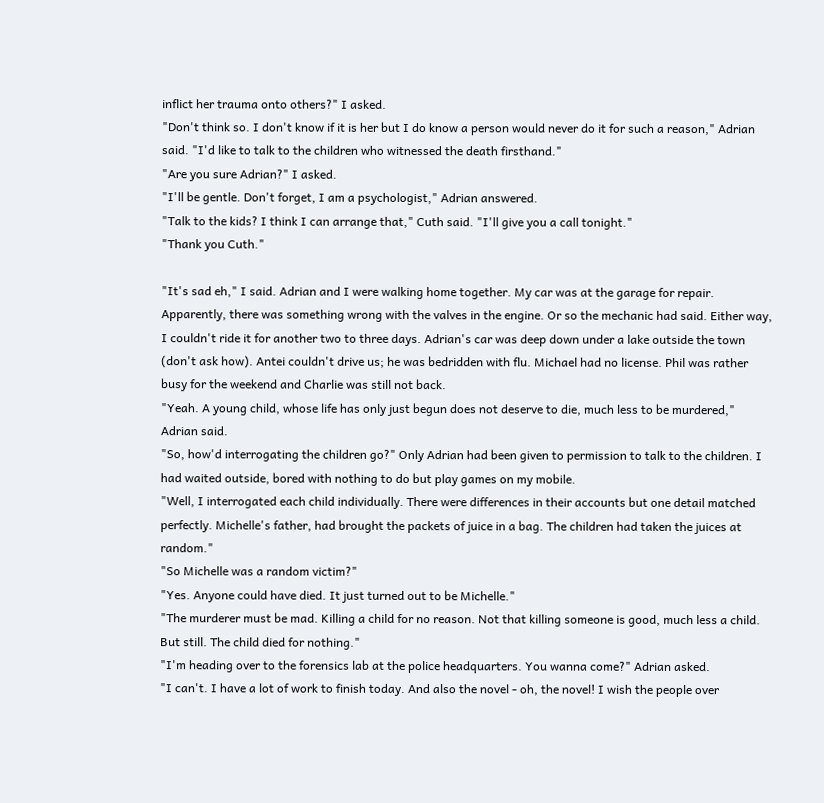inflict her trauma onto others?" I asked.
"Don't think so. I don't know if it is her but I do know a person would never do it for such a reason," Adrian said. "I'd like to talk to the children who witnessed the death firsthand."
"Are you sure Adrian?" I asked.
"I'll be gentle. Don't forget, I am a psychologist," Adrian answered.
"Talk to the kids? I think I can arrange that," Cuth said. "I'll give you a call tonight."
"Thank you Cuth."

"It's sad eh," I said. Adrian and I were walking home together. My car was at the garage for repair. Apparently, there was something wrong with the valves in the engine. Or so the mechanic had said. Either way, I couldn't ride it for another two to three days. Adrian's car was deep down under a lake outside the town (don't ask how). Antei couldn't drive us; he was bedridden with flu. Michael had no license. Phil was rather busy for the weekend and Charlie was still not back.
"Yeah. A young child, whose life has only just begun does not deserve to die, much less to be murdered," Adrian said.
"So, how'd interrogating the children go?" Only Adrian had been given to permission to talk to the children. I had waited outside, bored with nothing to do but play games on my mobile.
"Well, I interrogated each child individually. There were differences in their accounts but one detail matched perfectly. Michelle's father, had brought the packets of juice in a bag. The children had taken the juices at random."
"So Michelle was a random victim?"
"Yes. Anyone could have died. It just turned out to be Michelle."
"The murderer must be mad. Killing a child for no reason. Not that killing someone is good, much less a child. But still. The child died for nothing."
"I'm heading over to the forensics lab at the police headquarters. You wanna come?" Adrian asked.
"I can't. I have a lot of work to finish today. And also the novel - oh, the novel! I wish the people over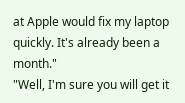at Apple would fix my laptop quickly. It's already been a month."
"Well, I'm sure you will get it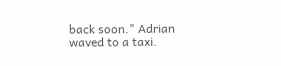back soon." Adrian waved to a taxi.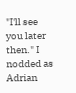"I'll see you later then." I nodded as Adrian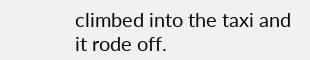climbed into the taxi and it rode off.